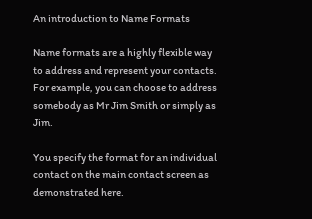An introduction to Name Formats

Name formats are a highly flexible way to address and represent your contacts.   For example, you can choose to address somebody as Mr Jim Smith or simply as Jim.

You specify the format for an individual contact on the main contact screen as demonstrated here.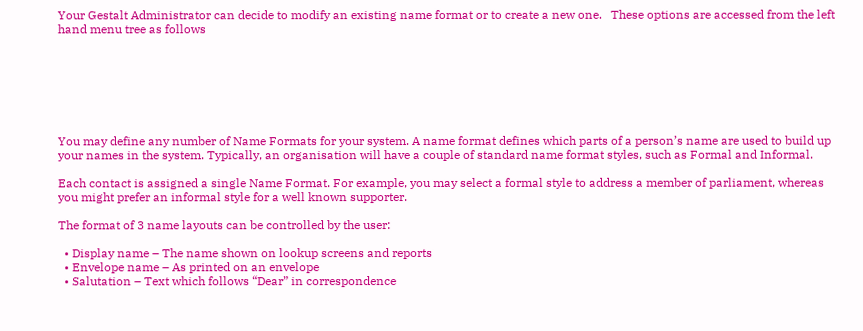Your Gestalt Administrator can decide to modify an existing name format or to create a new one.   These options are accessed from the left hand menu tree as follows







You may define any number of Name Formats for your system. A name format defines which parts of a person’s name are used to build up your names in the system. Typically, an organisation will have a couple of standard name format styles, such as Formal and Informal.

Each contact is assigned a single Name Format. For example, you may select a formal style to address a member of parliament, whereas you might prefer an informal style for a well known supporter.

The format of 3 name layouts can be controlled by the user:

  • Display name – The name shown on lookup screens and reports
  • Envelope name – As printed on an envelope
  • Salutation – Text which follows “Dear” in correspondence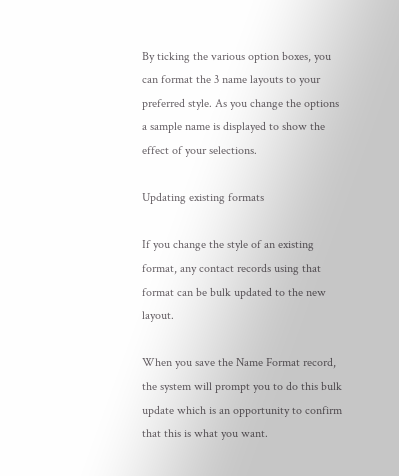By ticking the various option boxes, you can format the 3 name layouts to your preferred style. As you change the options a sample name is displayed to show the effect of your selections.

Updating existing formats

If you change the style of an existing format, any contact records using that format can be bulk updated to the new layout.

When you save the Name Format record, the system will prompt you to do this bulk update which is an opportunity to confirm that this is what you want.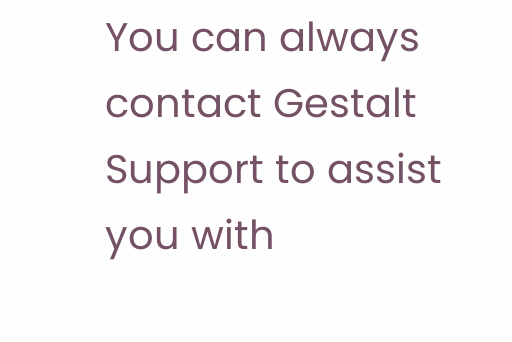You can always contact Gestalt Support to assist you with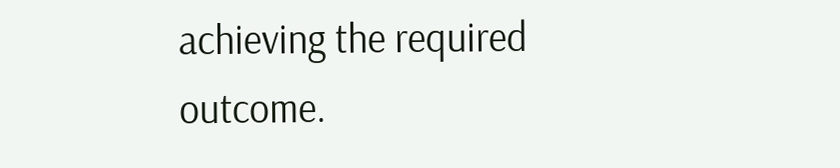achieving the required outcome.